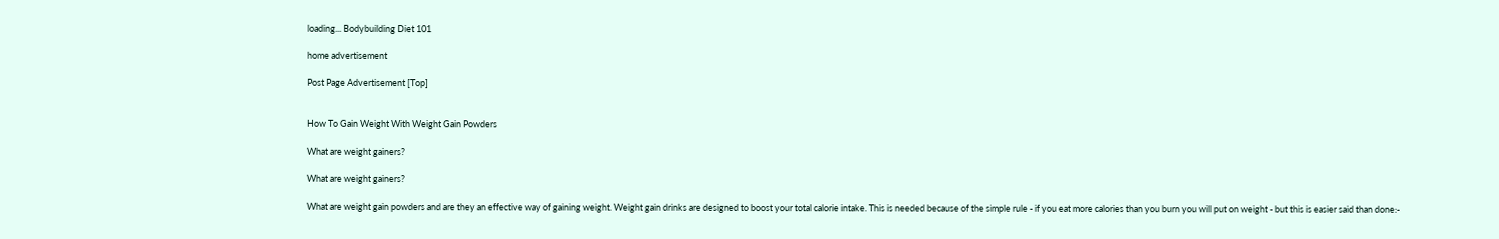loading... Bodybuilding Diet 101

home advertisement

Post Page Advertisement [Top]


How To Gain Weight With Weight Gain Powders

What are weight gainers?

What are weight gainers?

What are weight gain powders and are they an effective way of gaining weight. Weight gain drinks are designed to boost your total calorie intake. This is needed because of the simple rule - if you eat more calories than you burn you will put on weight - but this is easier said than done:-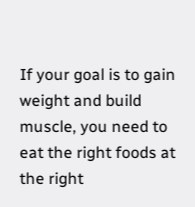If your goal is to gain weight and build muscle, you need to eat the right foods at the right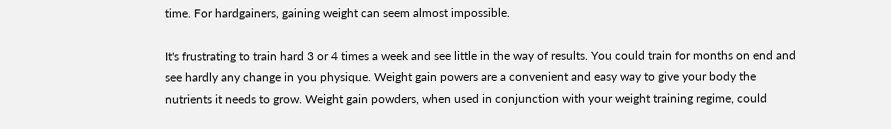time. For hardgainers, gaining weight can seem almost impossible.

It's frustrating to train hard 3 or 4 times a week and see little in the way of results. You could train for months on end and see hardly any change in you physique. Weight gain powers are a convenient and easy way to give your body the nutrients it needs to grow. Weight gain powders, when used in conjunction with your weight training regime, could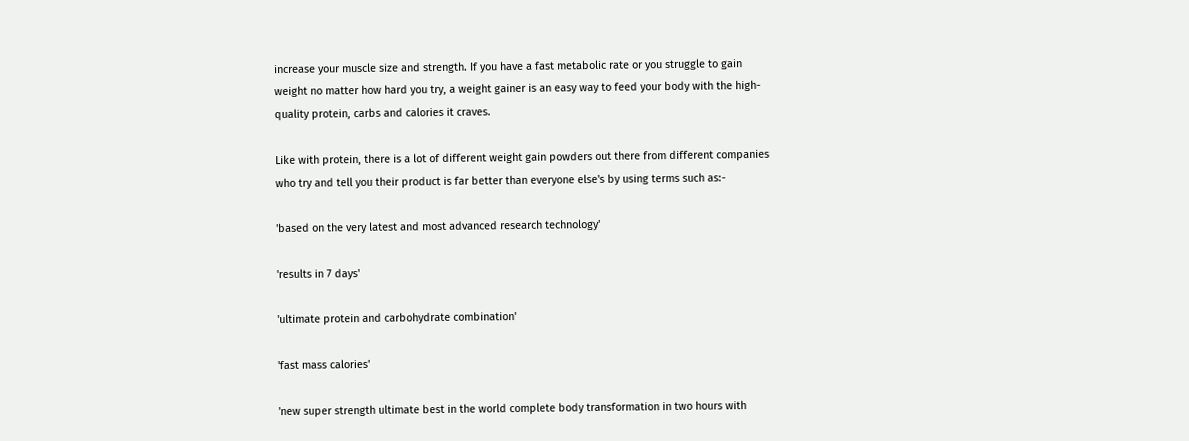increase your muscle size and strength. If you have a fast metabolic rate or you struggle to gain weight no matter how hard you try, a weight gainer is an easy way to feed your body with the high-quality protein, carbs and calories it craves.

Like with protein, there is a lot of different weight gain powders out there from different companies who try and tell you their product is far better than everyone else's by using terms such as:-

'based on the very latest and most advanced research technology'

'results in 7 days'

'ultimate protein and carbohydrate combination'

'fast mass calories'

'new super strength ultimate best in the world complete body transformation in two hours with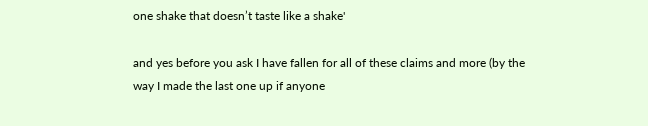one shake that doesn’t taste like a shake'

and yes before you ask I have fallen for all of these claims and more (by the way I made the last one up if anyone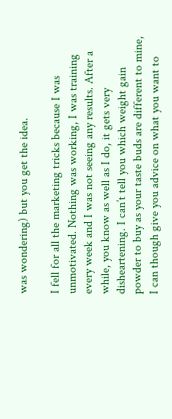was wondering) but you get the idea.

I fell for all the marketing tricks because I was unmotivated. Nothing was working, I was training every week and I was not seeing any results. After a while, you know as well as I do, it gets very disheartening. I can’t tell you which weight gain powder to buy as your taste buds are different to mine, I can though give you advice on what you want to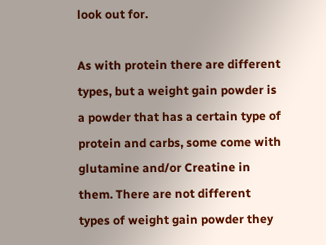look out for.

As with protein there are different types, but a weight gain powder is a powder that has a certain type of protein and carbs, some come with glutamine and/or Creatine in them. There are not different types of weight gain powder they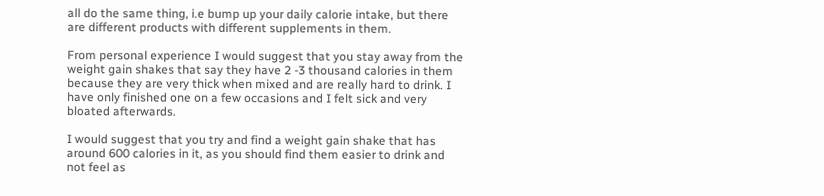all do the same thing, i.e bump up your daily calorie intake, but there are different products with different supplements in them.

From personal experience I would suggest that you stay away from the weight gain shakes that say they have 2 -3 thousand calories in them because they are very thick when mixed and are really hard to drink. I have only finished one on a few occasions and I felt sick and very bloated afterwards.

I would suggest that you try and find a weight gain shake that has around 600 calories in it, as you should find them easier to drink and not feel as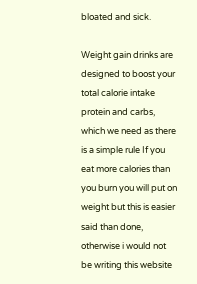bloated and sick.

Weight gain drinks are designed to boost your total calorie intake protein and carbs, which we need as there is a simple rule If you eat more calories than you burn you will put on weight but this is easier said than done, otherwise i would not be writing this website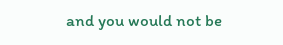and you would not be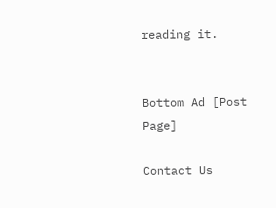reading it.


Bottom Ad [Post Page]

Contact Us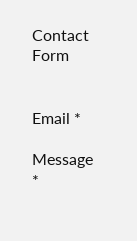Contact Form


Email *

Message *